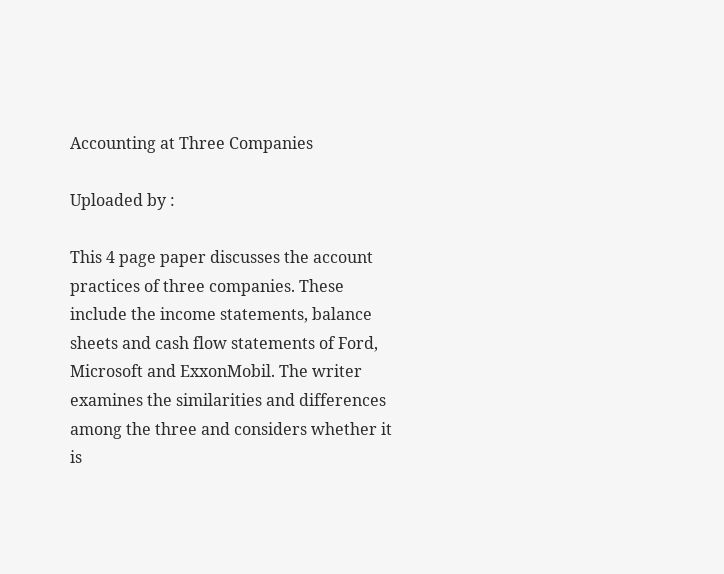Accounting at Three Companies

Uploaded by :

This 4 page paper discusses the account practices of three companies. These include the income statements, balance sheets and cash flow statements of Ford, Microsoft and ExxonMobil. The writer examines the similarities and differences among the three and considers whether it is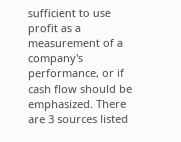sufficient to use profit as a measurement of a company's performance, or if cash flow should be emphasized. There are 3 sources listed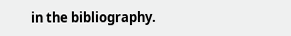in the bibliography.